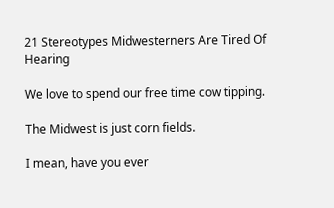21 Stereotypes Midwesterners Are Tired Of Hearing

We love to spend our free time cow tipping.

The Midwest is just corn fields.

I mean, have you ever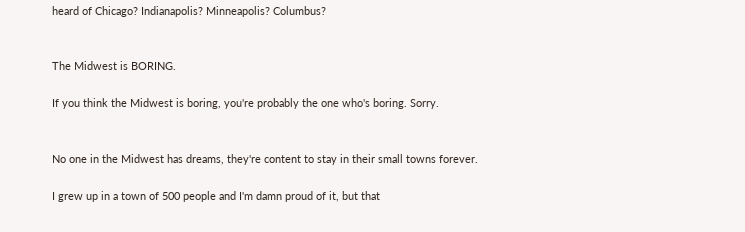heard of Chicago? Indianapolis? Minneapolis? Columbus?


The Midwest is BORING.

If you think the Midwest is boring, you're probably the one who's boring. Sorry.


No one in the Midwest has dreams, they're content to stay in their small towns forever.

I grew up in a town of 500 people and I'm damn proud of it, but that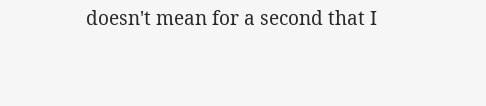doesn't mean for a second that I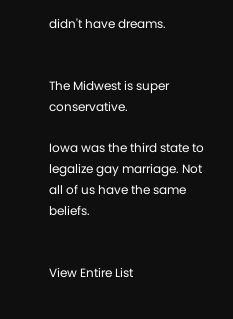didn't have dreams.


The Midwest is super conservative.

Iowa was the third state to legalize gay marriage. Not all of us have the same beliefs.


View Entire List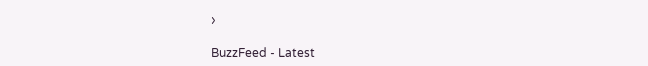›

BuzzFeed - Latest